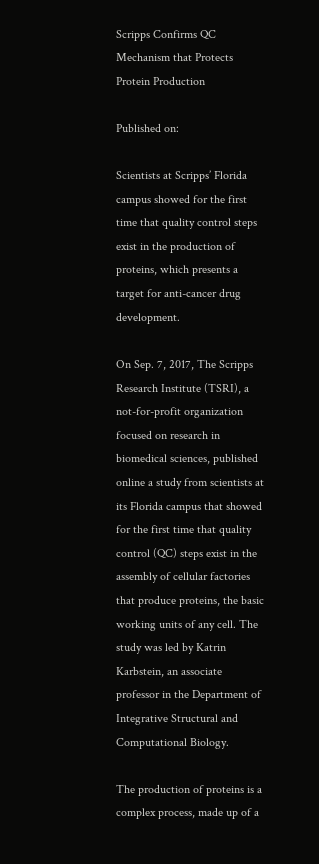Scripps Confirms QC Mechanism that Protects Protein Production

Published on:

Scientists at Scripps’ Florida campus showed for the first time that quality control steps exist in the production of proteins, which presents a target for anti-cancer drug development.

On Sep. 7, 2017, The Scripps Research Institute (TSRI), a not-for-profit organization focused on research in biomedical sciences, published online a study from scientists at its Florida campus that showed for the first time that quality control (QC) steps exist in the assembly of cellular factories that produce proteins, the basic working units of any cell. The study was led by Katrin Karbstein, an associate professor in the Department of Integrative Structural and Computational Biology.

The production of proteins is a complex process, made up of a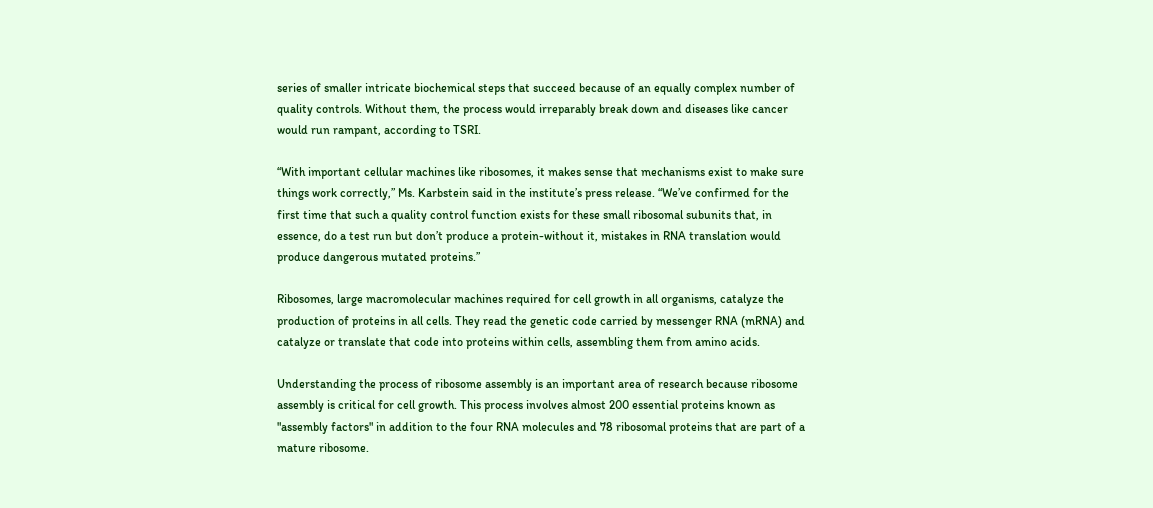series of smaller intricate biochemical steps that succeed because of an equally complex number of quality controls. Without them, the process would irreparably break down and diseases like cancer would run rampant, according to TSRI.

“With important cellular machines like ribosomes, it makes sense that mechanisms exist to make sure things work correctly,” Ms. Karbstein said in the institute’s press release. “We’ve confirmed for the first time that such a quality control function exists for these small ribosomal subunits that, in essence, do a test run but don’t produce a protein-without it, mistakes in RNA translation would produce dangerous mutated proteins.”

Ribosomes, large macromolecular machines required for cell growth in all organisms, catalyze the production of proteins in all cells. They read the genetic code carried by messenger RNA (mRNA) and catalyze or translate that code into proteins within cells, assembling them from amino acids.

Understanding the process of ribosome assembly is an important area of research because ribosome assembly is critical for cell growth. This process involves almost 200 essential proteins known as "assembly factors" in addition to the four RNA molecules and 78 ribosomal proteins that are part of a mature ribosome.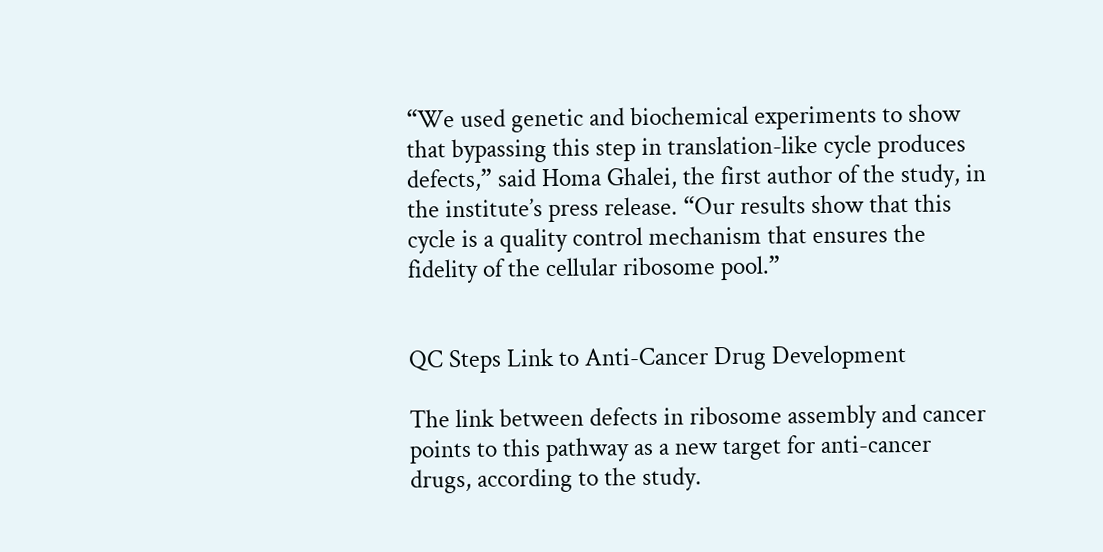“We used genetic and biochemical experiments to show that bypassing this step in translation-like cycle produces defects,” said Homa Ghalei, the first author of the study, in the institute’s press release. “Our results show that this cycle is a quality control mechanism that ensures the fidelity of the cellular ribosome pool.”


QC Steps Link to Anti-Cancer Drug Development

The link between defects in ribosome assembly and cancer points to this pathway as a new target for anti-cancer drugs, according to the study.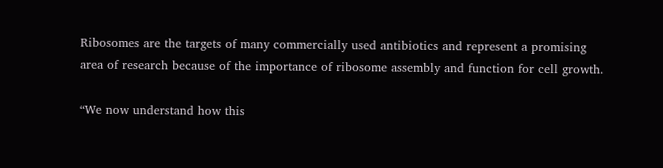Ribosomes are the targets of many commercially used antibiotics and represent a promising area of research because of the importance of ribosome assembly and function for cell growth.

“We now understand how this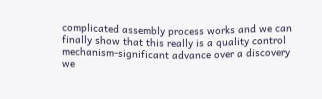complicated assembly process works and we can finally show that this really is a quality control mechanism-significant advance over a discovery we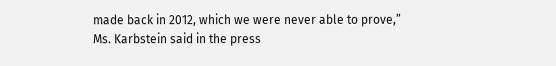made back in 2012, which we were never able to prove,” Ms. Karbstein said in the press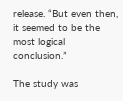release. “But even then, it seemed to be the most logical conclusion.”

The study was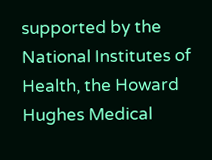supported by the National Institutes of Health, the Howard Hughes Medical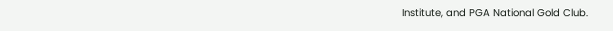Institute, and PGA National Gold Club.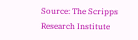Source: The Scripps Research Institute